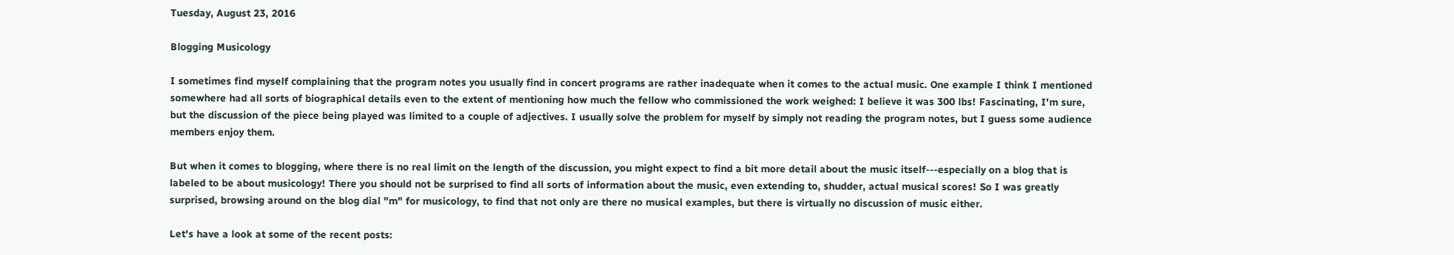Tuesday, August 23, 2016

Blogging Musicology

I sometimes find myself complaining that the program notes you usually find in concert programs are rather inadequate when it comes to the actual music. One example I think I mentioned somewhere had all sorts of biographical details even to the extent of mentioning how much the fellow who commissioned the work weighed: I believe it was 300 lbs! Fascinating, I'm sure, but the discussion of the piece being played was limited to a couple of adjectives. I usually solve the problem for myself by simply not reading the program notes, but I guess some audience members enjoy them.

But when it comes to blogging, where there is no real limit on the length of the discussion, you might expect to find a bit more detail about the music itself---especially on a blog that is labeled to be about musicology! There you should not be surprised to find all sorts of information about the music, even extending to, shudder, actual musical scores! So I was greatly surprised, browsing around on the blog dial "m" for musicology, to find that not only are there no musical examples, but there is virtually no discussion of music either.

Let's have a look at some of the recent posts: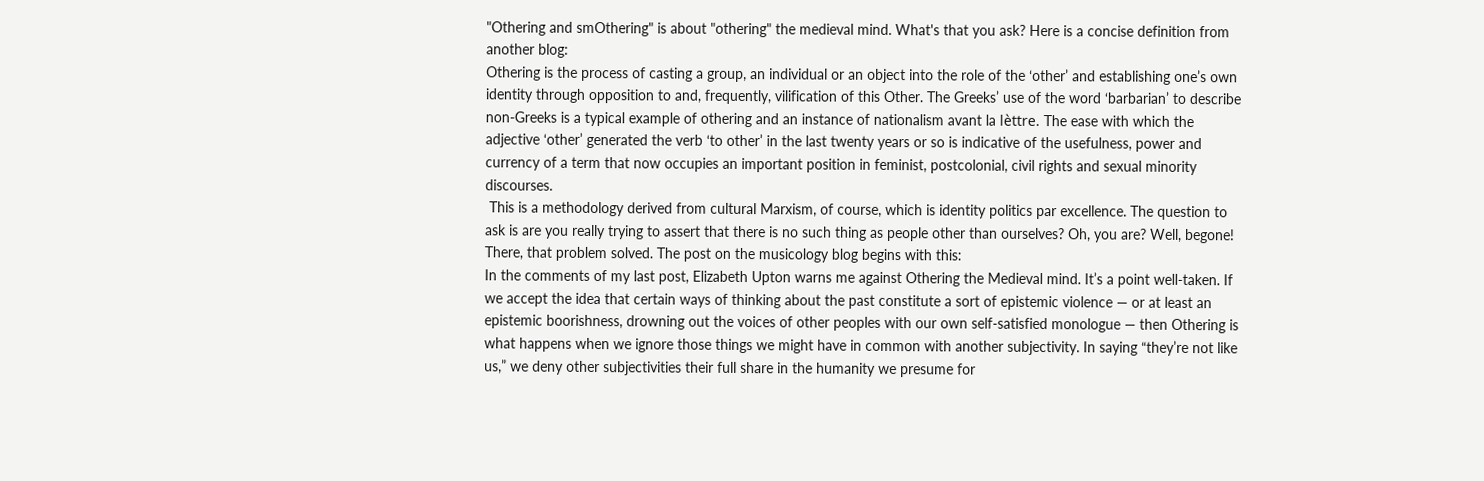"Othering and smOthering" is about "othering" the medieval mind. What's that you ask? Here is a concise definition from another blog:
Othering is the process of casting a group, an individual or an object into the role of the ‘other’ and establishing one’s own identity through opposition to and, frequently, vilification of this Other. The Greeks’ use of the word ‘barbarian’ to describe non-Greeks is a typical example of othering and an instance of nationalism avant la lèttre. The ease with which the adjective ‘other’ generated the verb ‘to other’ in the last twenty years or so is indicative of the usefulness, power and currency of a term that now occupies an important position in feminist, postcolonial, civil rights and sexual minority discourses.
 This is a methodology derived from cultural Marxism, of course, which is identity politics par excellence. The question to ask is are you really trying to assert that there is no such thing as people other than ourselves? Oh, you are? Well, begone! There, that problem solved. The post on the musicology blog begins with this:
In the comments of my last post, Elizabeth Upton warns me against Othering the Medieval mind. It’s a point well-taken. If we accept the idea that certain ways of thinking about the past constitute a sort of epistemic violence — or at least an epistemic boorishness, drowning out the voices of other peoples with our own self-satisfied monologue — then Othering is what happens when we ignore those things we might have in common with another subjectivity. In saying “they’re not like us,” we deny other subjectivities their full share in the humanity we presume for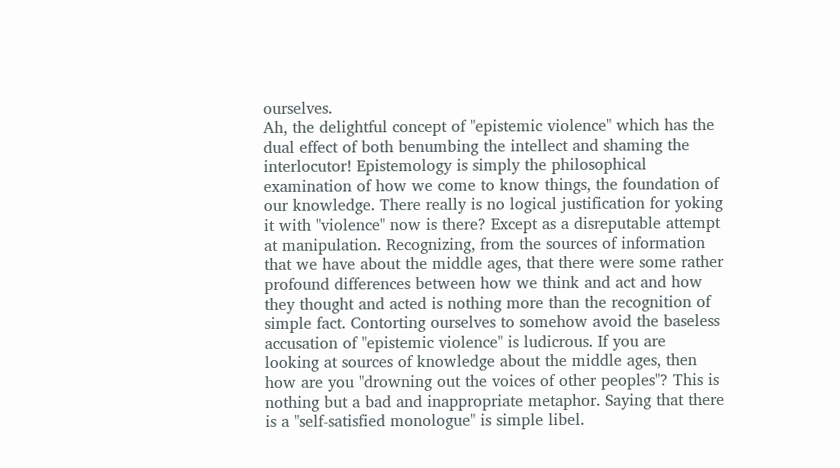ourselves.
Ah, the delightful concept of "epistemic violence" which has the dual effect of both benumbing the intellect and shaming the interlocutor! Epistemology is simply the philosophical examination of how we come to know things, the foundation of our knowledge. There really is no logical justification for yoking it with "violence" now is there? Except as a disreputable attempt at manipulation. Recognizing, from the sources of information that we have about the middle ages, that there were some rather profound differences between how we think and act and how they thought and acted is nothing more than the recognition of simple fact. Contorting ourselves to somehow avoid the baseless accusation of "epistemic violence" is ludicrous. If you are looking at sources of knowledge about the middle ages, then how are you "drowning out the voices of other peoples"? This is nothing but a bad and inappropriate metaphor. Saying that there is a "self-satisfied monologue" is simple libel.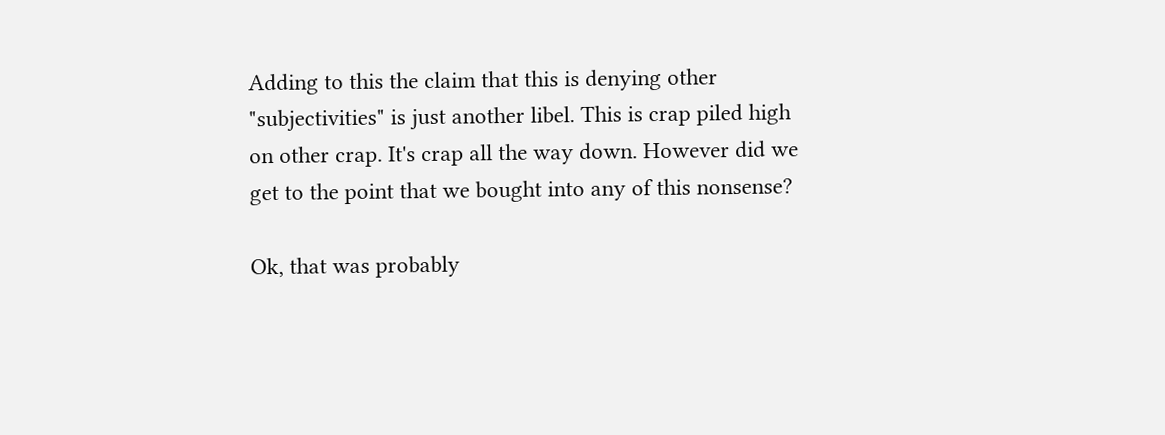Adding to this the claim that this is denying other "subjectivities" is just another libel. This is crap piled high on other crap. It's crap all the way down. However did we get to the point that we bought into any of this nonsense?

Ok, that was probably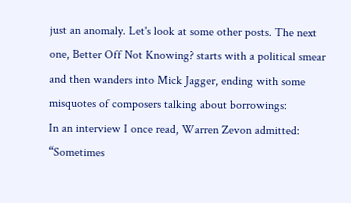just an anomaly. Let's look at some other posts. The next one, Better Off Not Knowing? starts with a political smear and then wanders into Mick Jagger, ending with some misquotes of composers talking about borrowings:
In an interview I once read, Warren Zevon admitted: “Sometimes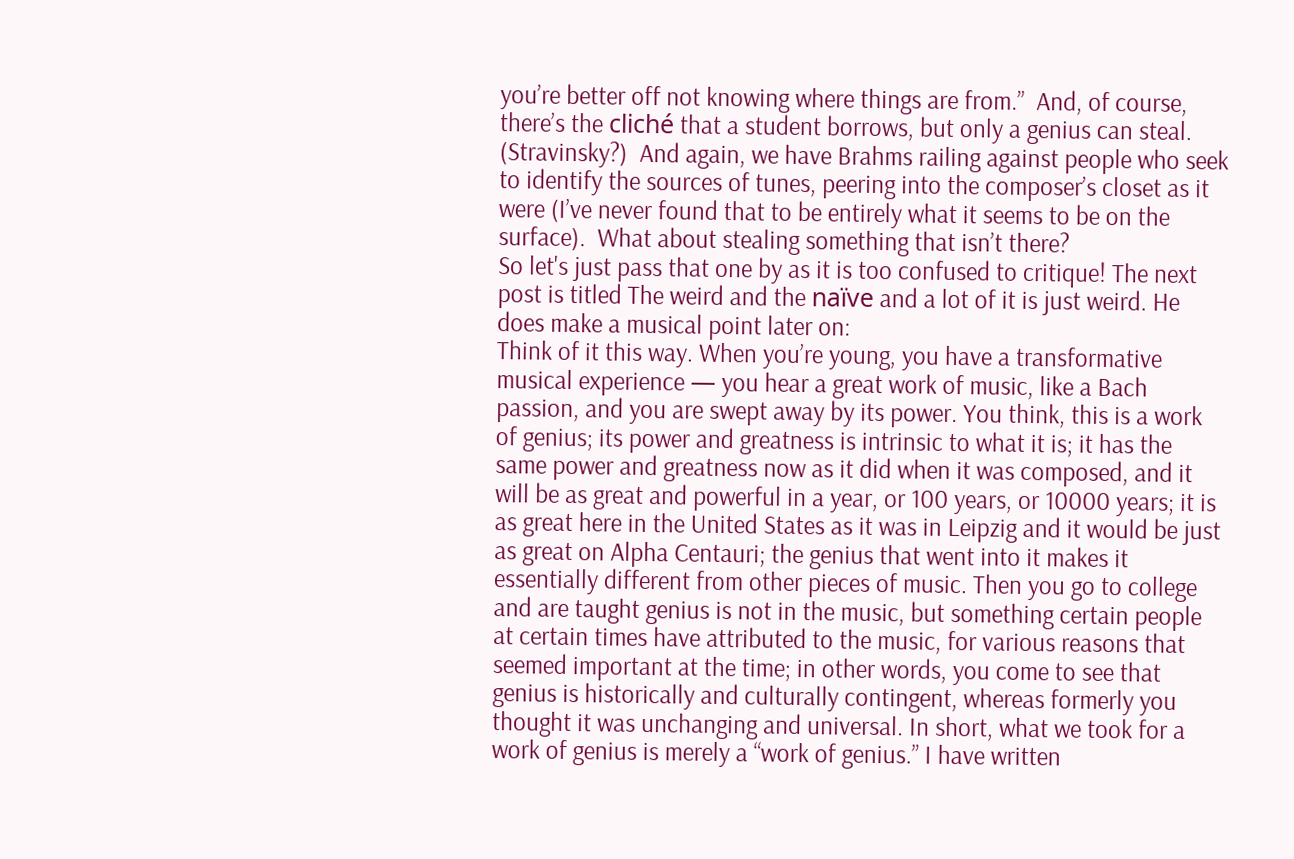you’re better off not knowing where things are from.”  And, of course, there’s the cliché that a student borrows, but only a genius can steal.  (Stravinsky?)  And again, we have Brahms railing against people who seek to identify the sources of tunes, peering into the composer’s closet as it were (I’ve never found that to be entirely what it seems to be on the surface).  What about stealing something that isn’t there?
So let's just pass that one by as it is too confused to critique! The next post is titled The weird and the naïve and a lot of it is just weird. He does make a musical point later on:
Think of it this way. When you’re young, you have a transformative musical experience — you hear a great work of music, like a Bach passion, and you are swept away by its power. You think, this is a work of genius; its power and greatness is intrinsic to what it is; it has the same power and greatness now as it did when it was composed, and it will be as great and powerful in a year, or 100 years, or 10000 years; it is as great here in the United States as it was in Leipzig and it would be just as great on Alpha Centauri; the genius that went into it makes it essentially different from other pieces of music. Then you go to college and are taught genius is not in the music, but something certain people at certain times have attributed to the music, for various reasons that seemed important at the time; in other words, you come to see that genius is historically and culturally contingent, whereas formerly you thought it was unchanging and universal. In short, what we took for a work of genius is merely a “work of genius.” I have written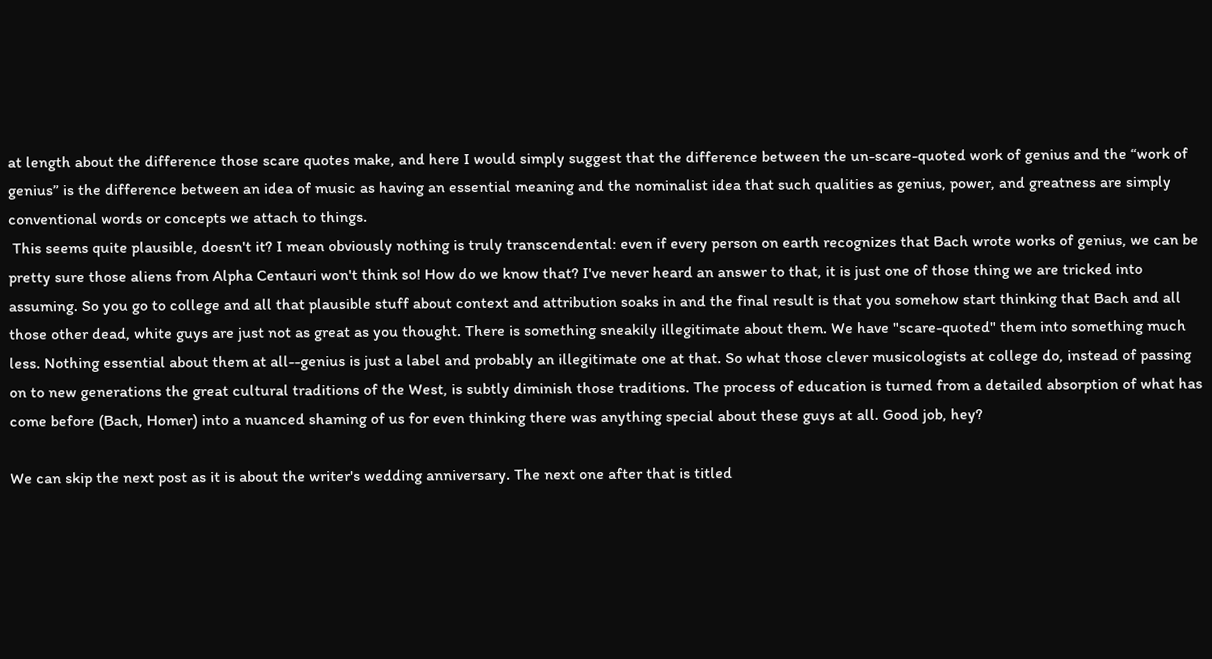at length about the difference those scare quotes make, and here I would simply suggest that the difference between the un-scare-quoted work of genius and the “work of genius” is the difference between an idea of music as having an essential meaning and the nominalist idea that such qualities as genius, power, and greatness are simply conventional words or concepts we attach to things.
 This seems quite plausible, doesn't it? I mean obviously nothing is truly transcendental: even if every person on earth recognizes that Bach wrote works of genius, we can be pretty sure those aliens from Alpha Centauri won't think so! How do we know that? I've never heard an answer to that, it is just one of those thing we are tricked into assuming. So you go to college and all that plausible stuff about context and attribution soaks in and the final result is that you somehow start thinking that Bach and all those other dead, white guys are just not as great as you thought. There is something sneakily illegitimate about them. We have "scare-quoted" them into something much less. Nothing essential about them at all--genius is just a label and probably an illegitimate one at that. So what those clever musicologists at college do, instead of passing on to new generations the great cultural traditions of the West, is subtly diminish those traditions. The process of education is turned from a detailed absorption of what has come before (Bach, Homer) into a nuanced shaming of us for even thinking there was anything special about these guys at all. Good job, hey?

We can skip the next post as it is about the writer's wedding anniversary. The next one after that is titled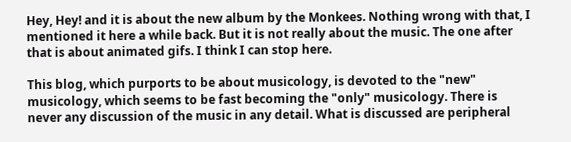Hey, Hey! and it is about the new album by the Monkees. Nothing wrong with that, I mentioned it here a while back. But it is not really about the music. The one after that is about animated gifs. I think I can stop here.

This blog, which purports to be about musicology, is devoted to the "new" musicology, which seems to be fast becoming the "only" musicology. There is never any discussion of the music in any detail. What is discussed are peripheral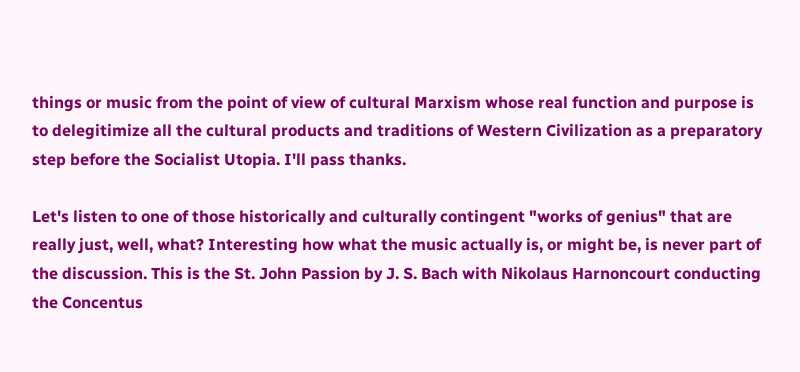things or music from the point of view of cultural Marxism whose real function and purpose is to delegitimize all the cultural products and traditions of Western Civilization as a preparatory step before the Socialist Utopia. I'll pass thanks.

Let's listen to one of those historically and culturally contingent "works of genius" that are really just, well, what? Interesting how what the music actually is, or might be, is never part of the discussion. This is the St. John Passion by J. S. Bach with Nikolaus Harnoncourt conducting the Concentus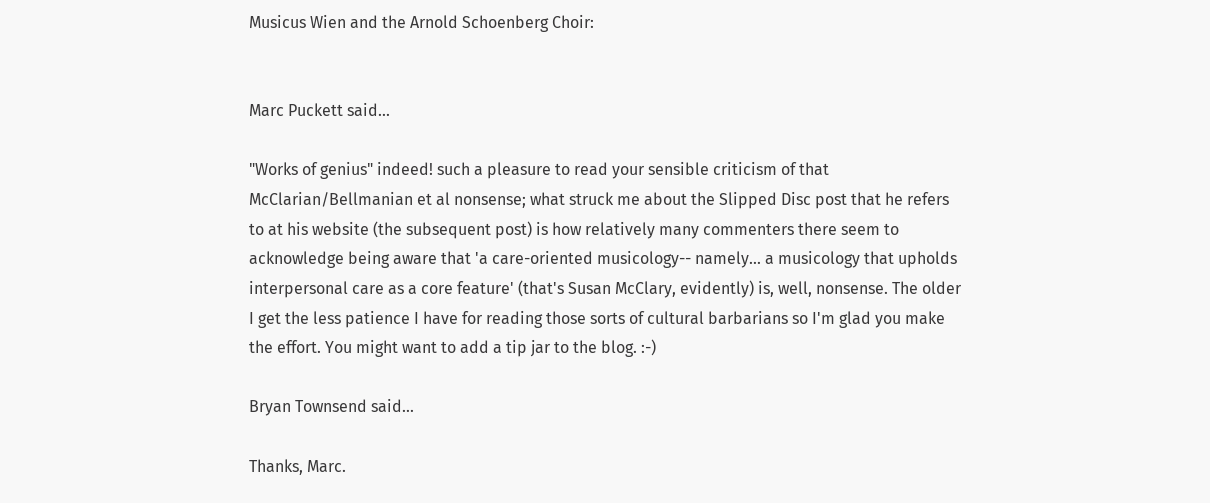Musicus Wien and the Arnold Schoenberg Choir:


Marc Puckett said...

"Works of genius" indeed! such a pleasure to read your sensible criticism of that McClarian/Bellmanian et al nonsense; what struck me about the Slipped Disc post that he refers to at his website (the subsequent post) is how relatively many commenters there seem to acknowledge being aware that 'a care-oriented musicology-- namely... a musicology that upholds interpersonal care as a core feature' (that's Susan McClary, evidently) is, well, nonsense. The older I get the less patience I have for reading those sorts of cultural barbarians so I'm glad you make the effort. You might want to add a tip jar to the blog. :-)

Bryan Townsend said...

Thanks, Marc.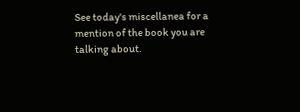See today's miscellanea for a mention of the book you are talking about.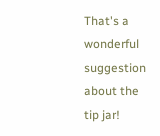That's a wonderful suggestion about the tip jar!